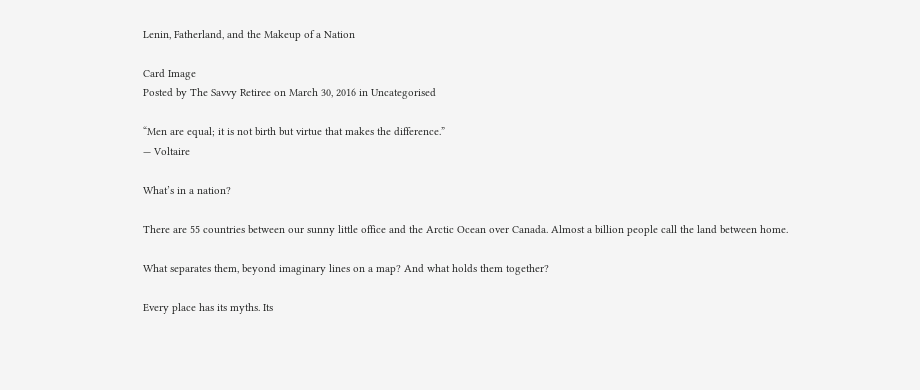Lenin, Fatherland, and the Makeup of a Nation

Card Image
Posted by The Savvy Retiree on March 30, 2016 in Uncategorised

“Men are equal; it is not birth but virtue that makes the difference.”
— Voltaire

What’s in a nation?

There are 55 countries between our sunny little office and the Arctic Ocean over Canada. Almost a billion people call the land between home.

What separates them, beyond imaginary lines on a map? And what holds them together?

Every place has its myths. Its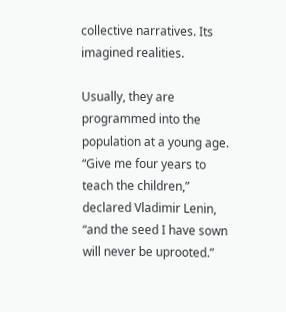collective narratives. Its imagined realities.

Usually, they are programmed into the population at a young age. “Give me four years to teach the children,” declared Vladimir Lenin, “and the seed I have sown will never be uprooted.”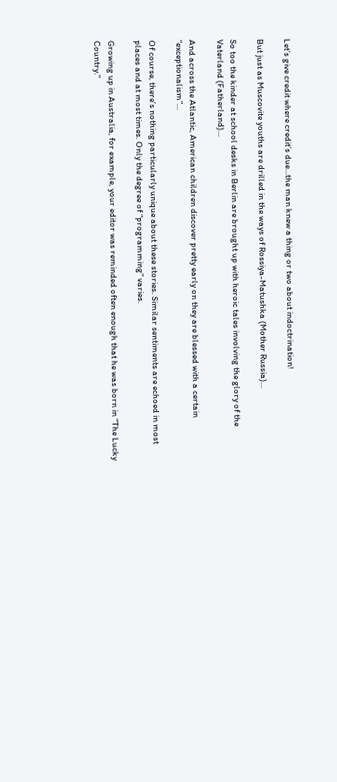Let’s give credit where credit’s due…the man knew a thing or two about indoctrination!

But just as Muscovite youths are drilled in the ways of Rossiya-Matushka (Mother Russia)…

So too the kinder at school desks in Berlin are brought up with heroic tales involving the glory of the Vaterland (Fatherland)…

And across the Atlantic, American children discover pretty early on they are blessed with a certain “exceptionalism”…

Of course, there’s nothing particularly unique about these stories. Similar sentiments are echoed in most places and at most times. Only the degree of “programming” varies.

Growing up in Australia, for example, your editor was reminded often enough that he was born in “The Lucky Country.”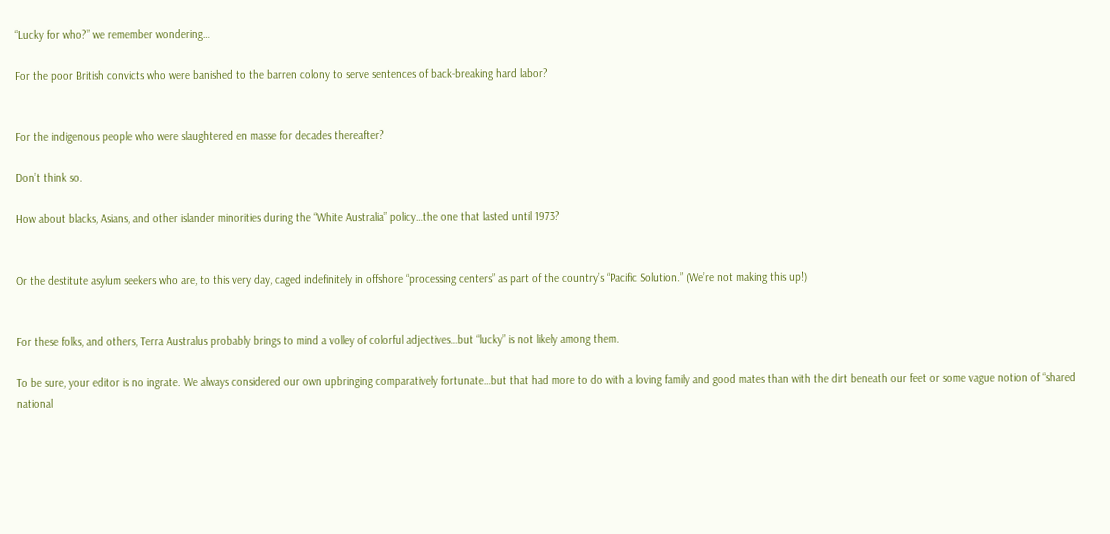“Lucky for who?” we remember wondering…

For the poor British convicts who were banished to the barren colony to serve sentences of back-breaking hard labor?


For the indigenous people who were slaughtered en masse for decades thereafter?

Don’t think so.

How about blacks, Asians, and other islander minorities during the “White Australia” policy…the one that lasted until 1973?


Or the destitute asylum seekers who are, to this very day, caged indefinitely in offshore “processing centers” as part of the country’s “Pacific Solution.” (We’re not making this up!)


For these folks, and others, Terra Australus probably brings to mind a volley of colorful adjectives…but “lucky” is not likely among them.

To be sure, your editor is no ingrate. We always considered our own upbringing comparatively fortunate…but that had more to do with a loving family and good mates than with the dirt beneath our feet or some vague notion of “shared national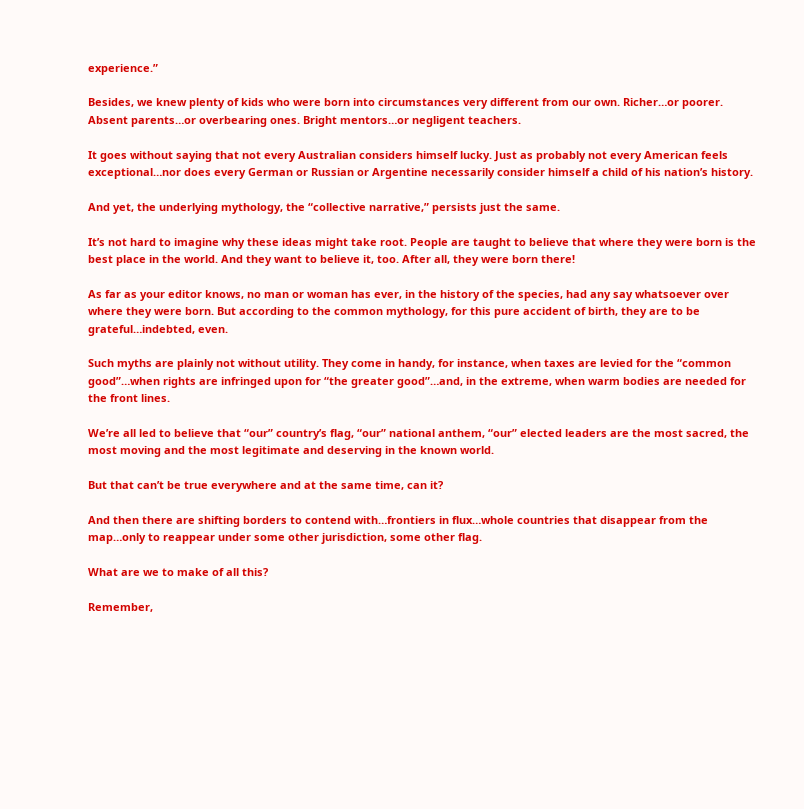experience.”

Besides, we knew plenty of kids who were born into circumstances very different from our own. Richer…or poorer. Absent parents…or overbearing ones. Bright mentors…or negligent teachers.

It goes without saying that not every Australian considers himself lucky. Just as probably not every American feels exceptional…nor does every German or Russian or Argentine necessarily consider himself a child of his nation’s history.

And yet, the underlying mythology, the “collective narrative,” persists just the same.

It’s not hard to imagine why these ideas might take root. People are taught to believe that where they were born is the best place in the world. And they want to believe it, too. After all, they were born there!

As far as your editor knows, no man or woman has ever, in the history of the species, had any say whatsoever over where they were born. But according to the common mythology, for this pure accident of birth, they are to be grateful…indebted, even.

Such myths are plainly not without utility. They come in handy, for instance, when taxes are levied for the “common good”…when rights are infringed upon for “the greater good”…and, in the extreme, when warm bodies are needed for the front lines.

We’re all led to believe that “our” country’s flag, “our” national anthem, “our” elected leaders are the most sacred, the most moving and the most legitimate and deserving in the known world.

But that can’t be true everywhere and at the same time, can it?

And then there are shifting borders to contend with…frontiers in flux…whole countries that disappear from the map…only to reappear under some other jurisdiction, some other flag.

What are we to make of all this?

Remember,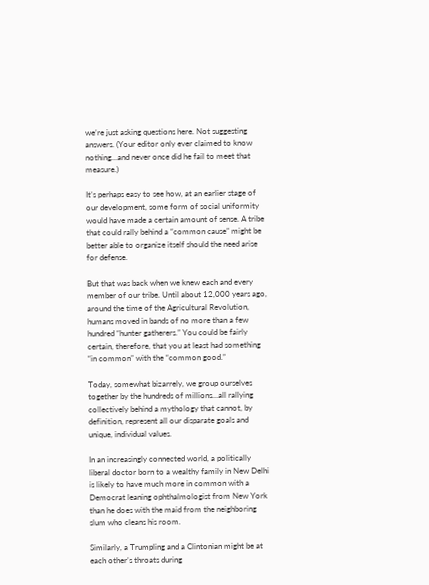we’re just asking questions here. Not suggesting answers. (Your editor only ever claimed to know nothing…and never once did he fail to meet that measure.)

It’s perhaps easy to see how, at an earlier stage of our development, some form of social uniformity would have made a certain amount of sense. A tribe that could rally behind a “common cause” might be better able to organize itself should the need arise for defense.

But that was back when we knew each and every member of our tribe. Until about 12,000 years ago, around the time of the Agricultural Revolution, humans moved in bands of no more than a few hundred “hunter gatherers.” You could be fairly certain, therefore, that you at least had something “in common” with the “common good.”

Today, somewhat bizarrely, we group ourselves together by the hundreds of millions…all rallying collectively behind a mythology that cannot, by definition, represent all our disparate goals and unique, individual values.

In an increasingly connected world, a politically liberal doctor born to a wealthy family in New Delhi is likely to have much more in common with a Democrat leaning ophthalmologist from New York than he does with the maid from the neighboring slum who cleans his room.

Similarly, a Trumpling and a Clintonian might be at each other’s throats during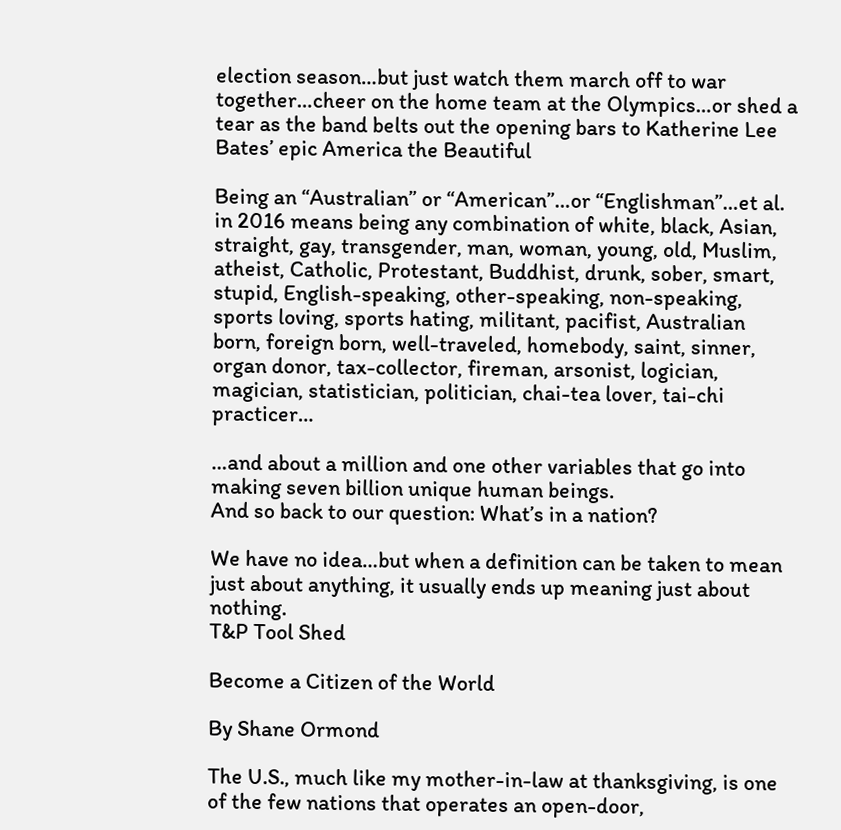election season…but just watch them march off to war together…cheer on the home team at the Olympics…or shed a tear as the band belts out the opening bars to Katherine Lee Bates’ epic America the Beautiful

Being an “Australian” or “American”…or “Englishman”…et al. in 2016 means being any combination of white, black, Asian, straight, gay, transgender, man, woman, young, old, Muslim, atheist, Catholic, Protestant, Buddhist, drunk, sober, smart, stupid, English-speaking, other-speaking, non-speaking, sports loving, sports hating, militant, pacifist, Australian born, foreign born, well-traveled, homebody, saint, sinner, organ donor, tax-collector, fireman, arsonist, logician, magician, statistician, politician, chai-tea lover, tai-chi practicer…

…and about a million and one other variables that go into making seven billion unique human beings.
And so back to our question: What’s in a nation?

We have no idea…but when a definition can be taken to mean just about anything, it usually ends up meaning just about nothing.
T&P Tool Shed

Become a Citizen of the World

By Shane Ormond

The U.S., much like my mother-in-law at thanksgiving, is one of the few nations that operates an open-door,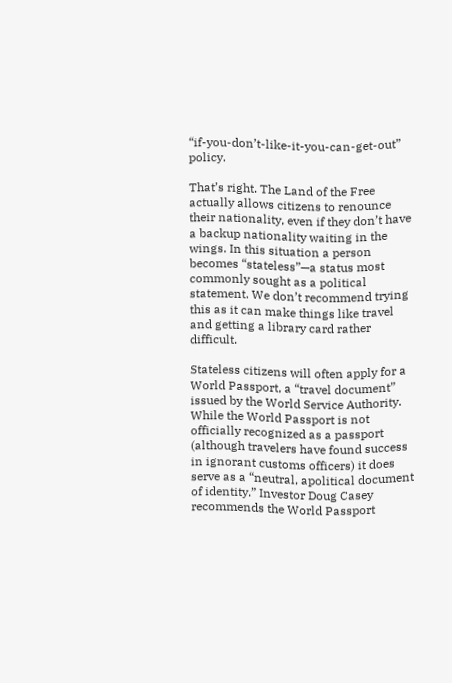“if-you-don’t-like-it-you-can-get-out” policy.

That’s right. The Land of the Free actually allows citizens to renounce their nationality, even if they don’t have a backup nationality waiting in the wings. In this situation a person becomes “stateless”—a status most commonly sought as a political statement. We don’t recommend trying this as it can make things like travel and getting a library card rather difficult.

Stateless citizens will often apply for a World Passport, a “travel document” issued by the World Service Authority. While the World Passport is not officially recognized as a passport (although travelers have found success in ignorant customs officers) it does serve as a “neutral, apolitical document of identity.” Investor Doug Casey recommends the World Passport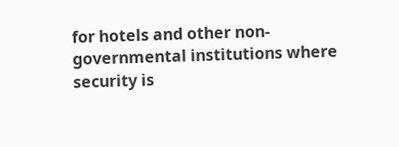for hotels and other non-governmental institutions where security is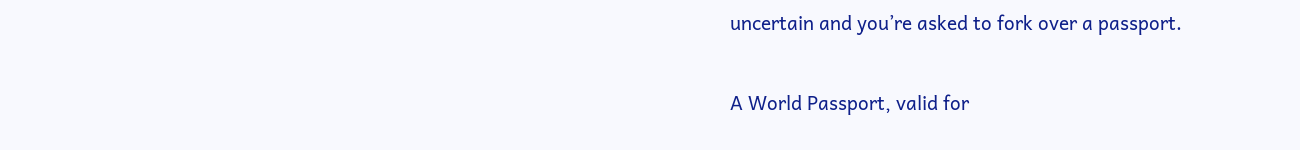uncertain and you’re asked to fork over a passport.

A World Passport, valid for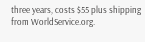three years, costs $55 plus shipping from WorldService.org.